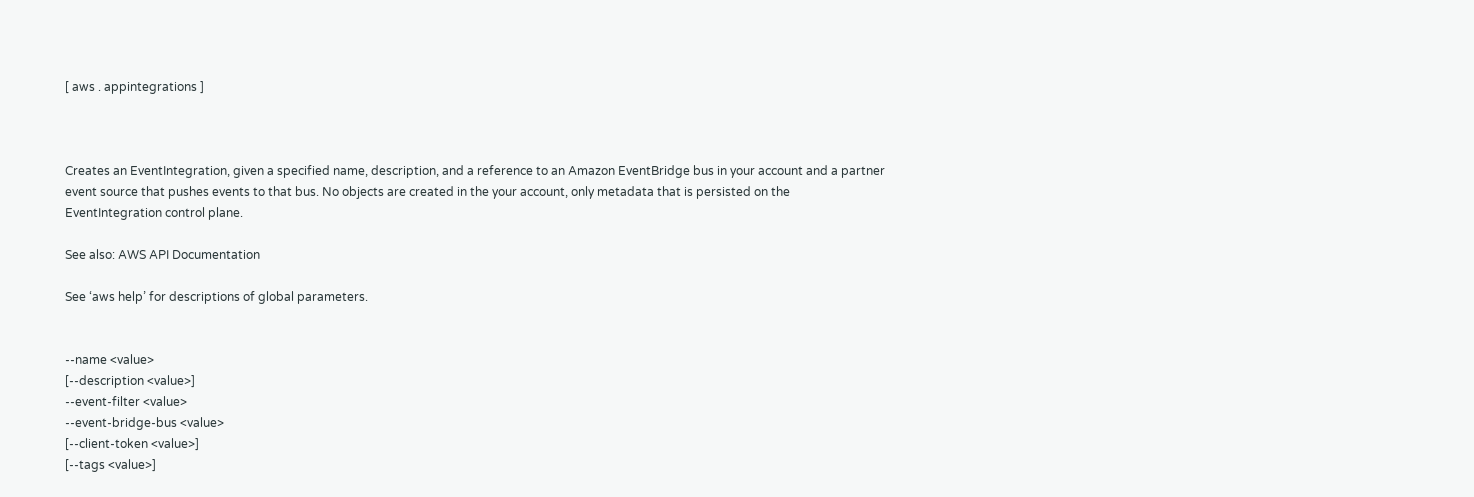[ aws . appintegrations ]



Creates an EventIntegration, given a specified name, description, and a reference to an Amazon EventBridge bus in your account and a partner event source that pushes events to that bus. No objects are created in the your account, only metadata that is persisted on the EventIntegration control plane.

See also: AWS API Documentation

See ‘aws help’ for descriptions of global parameters.


--name <value>
[--description <value>]
--event-filter <value>
--event-bridge-bus <value>
[--client-token <value>]
[--tags <value>]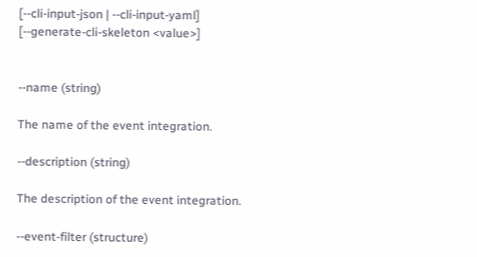[--cli-input-json | --cli-input-yaml]
[--generate-cli-skeleton <value>]


--name (string)

The name of the event integration.

--description (string)

The description of the event integration.

--event-filter (structure)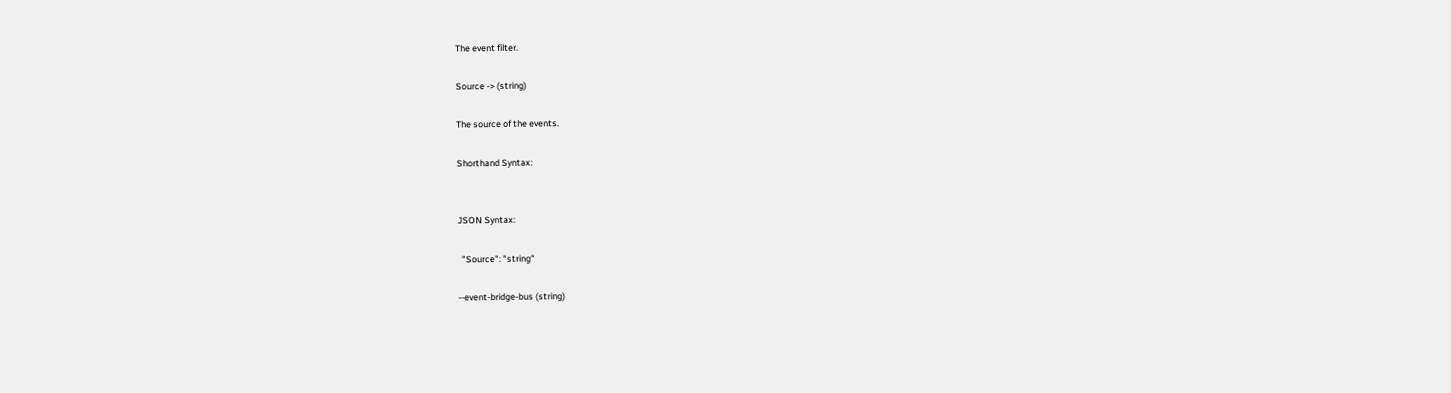The event filter.

Source -> (string)

The source of the events.

Shorthand Syntax:


JSON Syntax:

  "Source": "string"

--event-bridge-bus (string)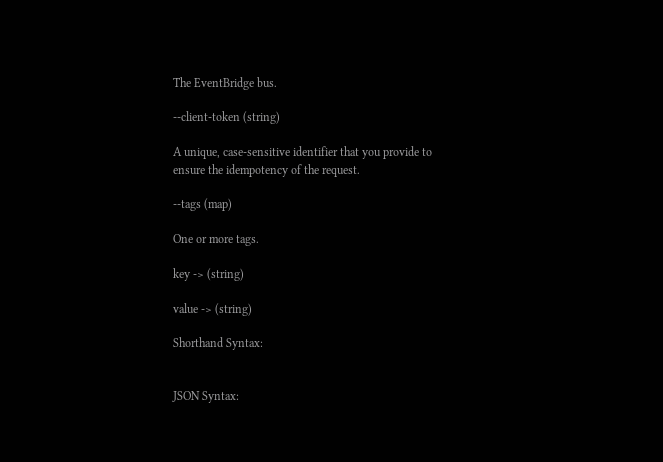The EventBridge bus.

--client-token (string)

A unique, case-sensitive identifier that you provide to ensure the idempotency of the request.

--tags (map)

One or more tags.

key -> (string)

value -> (string)

Shorthand Syntax:


JSON Syntax: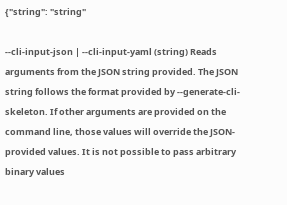{"string": "string"

--cli-input-json | --cli-input-yaml (string) Reads arguments from the JSON string provided. The JSON string follows the format provided by --generate-cli-skeleton. If other arguments are provided on the command line, those values will override the JSON-provided values. It is not possible to pass arbitrary binary values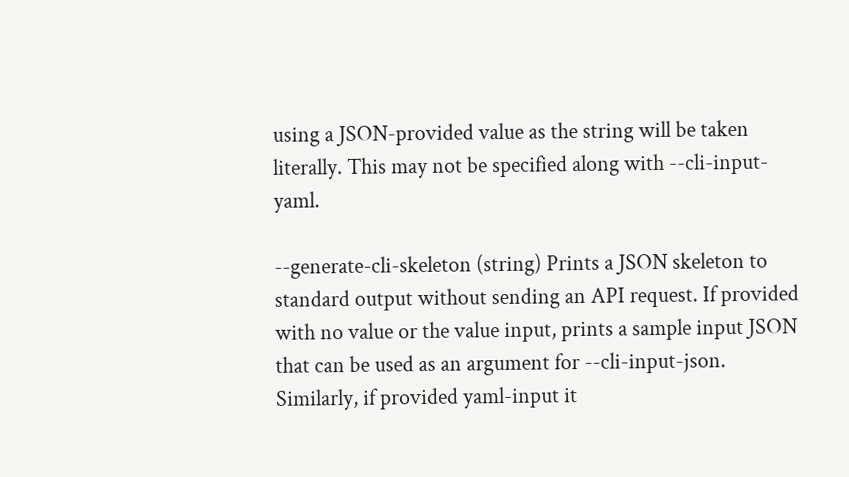using a JSON-provided value as the string will be taken literally. This may not be specified along with --cli-input-yaml.

--generate-cli-skeleton (string) Prints a JSON skeleton to standard output without sending an API request. If provided with no value or the value input, prints a sample input JSON that can be used as an argument for --cli-input-json. Similarly, if provided yaml-input it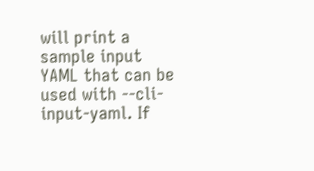will print a sample input YAML that can be used with --cli-input-yaml. If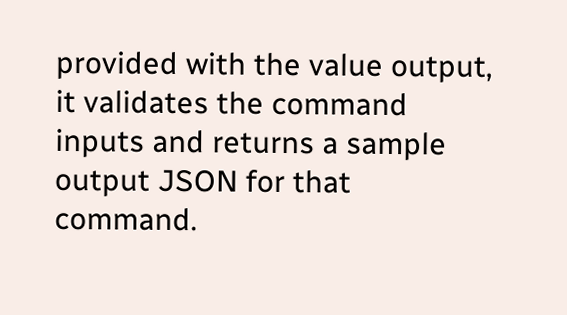provided with the value output, it validates the command inputs and returns a sample output JSON for that command.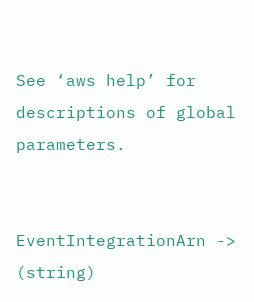See ‘aws help’ for descriptions of global parameters.


EventIntegrationArn -> (string)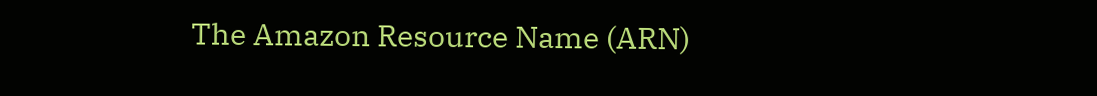The Amazon Resource Name (ARN)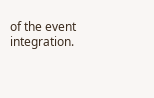of the event integration.